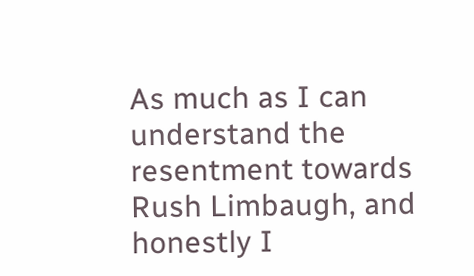As much as I can understand the resentment towards Rush Limbaugh, and honestly I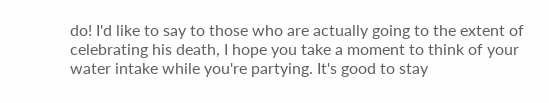do! I'd like to say to those who are actually going to the extent of celebrating his death, I hope you take a moment to think of your water intake while you're partying. It's good to stay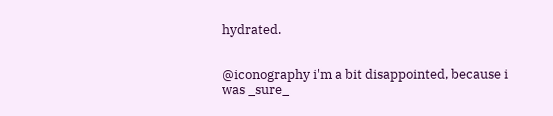hydrated.


@iconography i'm a bit disappointed, because i was _sure_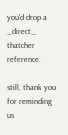you'd drop a _direct_ thatcher reference.

still, thank you for reminding us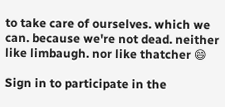to take care of ourselves. which we can. because we're not dead. neither like limbaugh. nor like thatcher 😄

Sign in to participate in the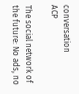conversation
ACP

The social network of the future: No ads, no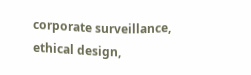corporate surveillance, ethical design,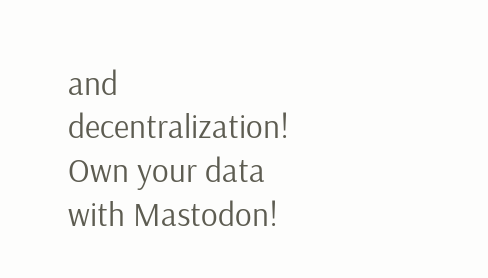and decentralization! Own your data with Mastodon!